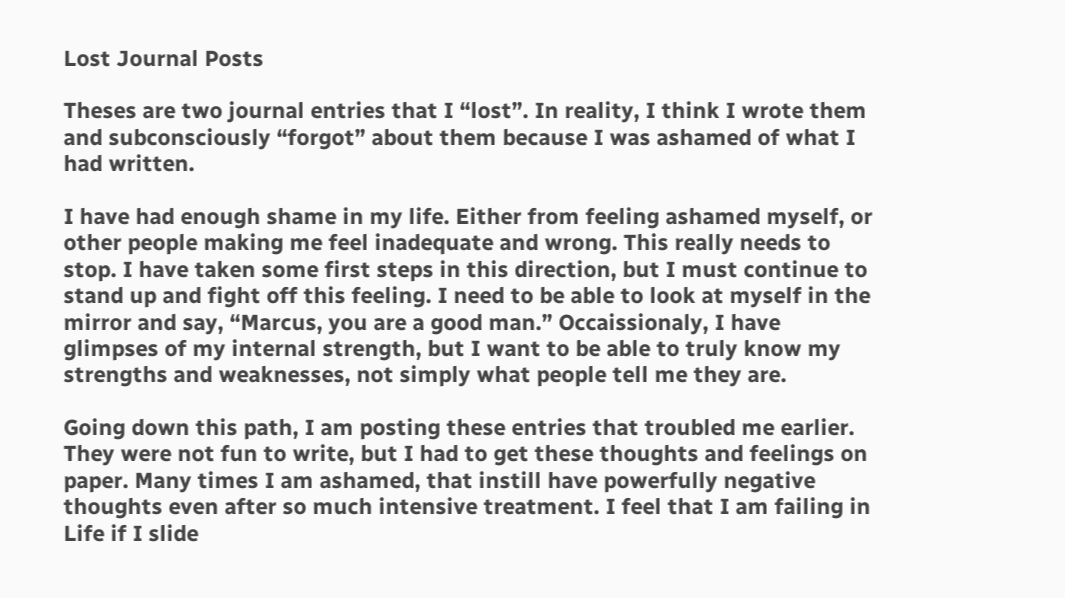Lost Journal Posts

Theses are two journal entries that I “lost”. In reality, I think I wrote them and subconsciously “forgot” about them because I was ashamed of what I had written.

I have had enough shame in my life. Either from feeling ashamed myself, or other people making me feel inadequate and wrong. This really needs to stop. I have taken some first steps in this direction, but I must continue to stand up and fight off this feeling. I need to be able to look at myself in the mirror and say, “Marcus, you are a good man.” Occaissionaly, I have glimpses of my internal strength, but I want to be able to truly know my strengths and weaknesses, not simply what people tell me they are.

Going down this path, I am posting these entries that troubled me earlier. They were not fun to write, but I had to get these thoughts and feelings on paper. Many times I am ashamed, that instill have powerfully negative thoughts even after so much intensive treatment. I feel that I am failing in Life if I slide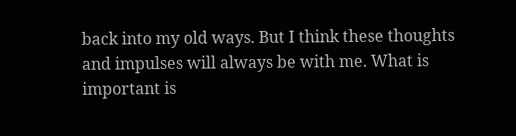back into my old ways. But I think these thoughts and impulses will always be with me. What is important is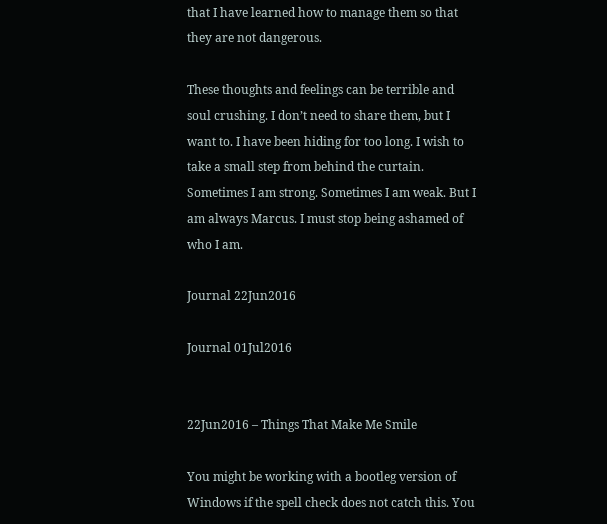that I have learned how to manage them so that they are not dangerous.

These thoughts and feelings can be terrible and soul crushing. I don’t need to share them, but I want to. I have been hiding for too long. I wish to take a small step from behind the curtain. Sometimes I am strong. Sometimes I am weak. But I am always Marcus. I must stop being ashamed of who I am.

Journal 22Jun2016

Journal 01Jul2016


22Jun2016 – Things That Make Me Smile

You might be working with a bootleg version of Windows if the spell check does not catch this. You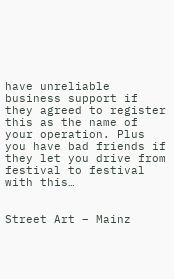have unreliable business support if they agreed to register this as the name of your operation. Plus you have bad friends if they let you drive from festival to festival with this…


Street Art – Mainz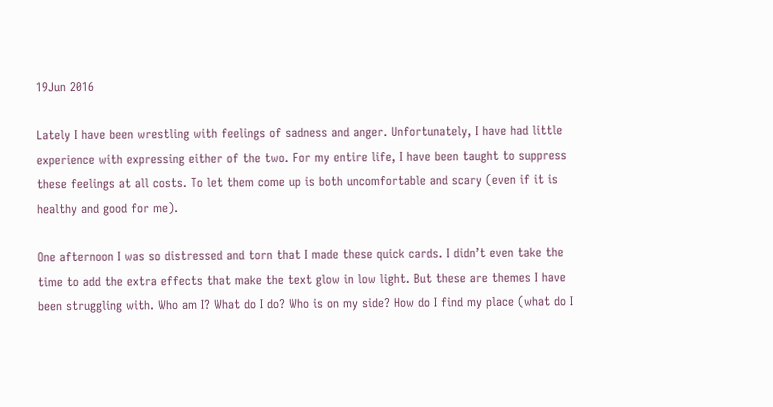19Jun 2016

Lately I have been wrestling with feelings of sadness and anger. Unfortunately, I have had little experience with expressing either of the two. For my entire life, I have been taught to suppress these feelings at all costs. To let them come up is both uncomfortable and scary (even if it is healthy and good for me).

One afternoon I was so distressed and torn that I made these quick cards. I didn’t even take the time to add the extra effects that make the text glow in low light. But these are themes I have been struggling with. Who am I? What do I do? Who is on my side? How do I find my place (what do I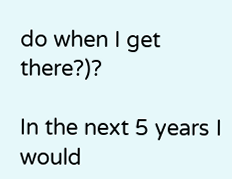do when I get there?)?

In the next 5 years I would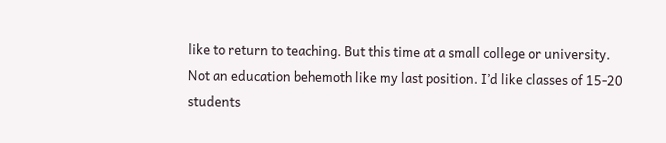like to return to teaching. But this time at a small college or university. Not an education behemoth like my last position. I’d like classes of 15-20 students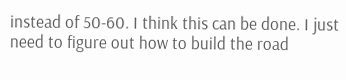instead of 50-60. I think this can be done. I just need to figure out how to build the road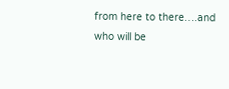from here to there….and who will be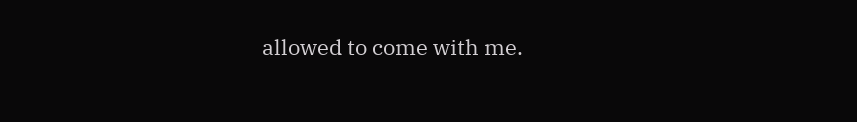allowed to come with me.